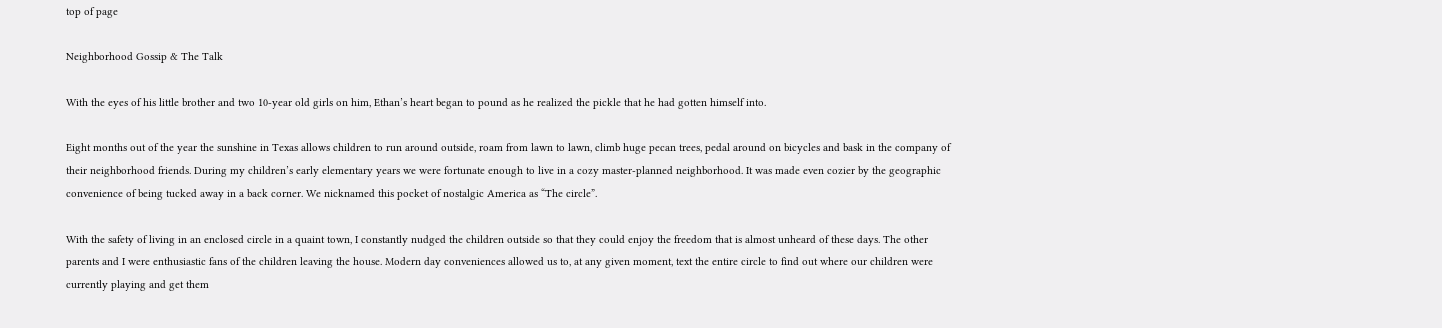top of page

Neighborhood Gossip & The Talk

With the eyes of his little brother and two 10-year old girls on him, Ethan’s heart began to pound as he realized the pickle that he had gotten himself into.

Eight months out of the year the sunshine in Texas allows children to run around outside, roam from lawn to lawn, climb huge pecan trees, pedal around on bicycles and bask in the company of their neighborhood friends. During my children’s early elementary years we were fortunate enough to live in a cozy master-planned neighborhood. It was made even cozier by the geographic convenience of being tucked away in a back corner. We nicknamed this pocket of nostalgic America as “The circle”.

With the safety of living in an enclosed circle in a quaint town, I constantly nudged the children outside so that they could enjoy the freedom that is almost unheard of these days. The other parents and I were enthusiastic fans of the children leaving the house. Modern day conveniences allowed us to, at any given moment, text the entire circle to find out where our children were currently playing and get them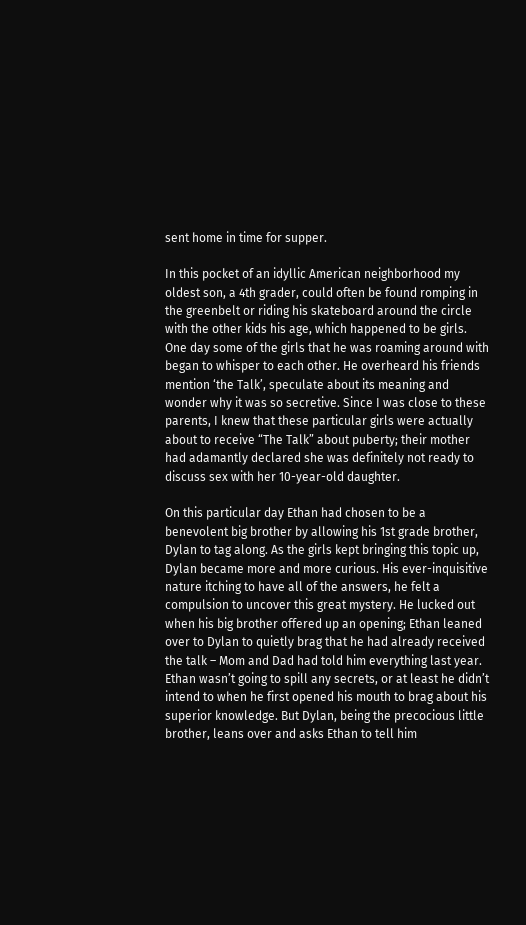sent home in time for supper.

In this pocket of an idyllic American neighborhood my oldest son, a 4th grader, could often be found romping in the greenbelt or riding his skateboard around the circle with the other kids his age, which happened to be girls. One day some of the girls that he was roaming around with began to whisper to each other. He overheard his friends mention ‘the Talk’, speculate about its meaning and wonder why it was so secretive. Since I was close to these parents, I knew that these particular girls were actually about to receive “The Talk” about puberty; their mother had adamantly declared she was definitely not ready to discuss sex with her 10-year-old daughter.

On this particular day Ethan had chosen to be a benevolent big brother by allowing his 1st grade brother, Dylan to tag along. As the girls kept bringing this topic up, Dylan became more and more curious. His ever-inquisitive nature itching to have all of the answers, he felt a compulsion to uncover this great mystery. He lucked out when his big brother offered up an opening; Ethan leaned over to Dylan to quietly brag that he had already received the talk – Mom and Dad had told him everything last year. Ethan wasn’t going to spill any secrets, or at least he didn’t intend to when he first opened his mouth to brag about his superior knowledge. But Dylan, being the precocious little brother, leans over and asks Ethan to tell him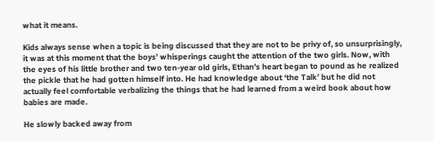what it means.

Kids always sense when a topic is being discussed that they are not to be privy of, so unsurprisingly, it was at this moment that the boys’ whisperings caught the attention of the two girls. Now, with the eyes of his little brother and two ten-year old girls, Ethan’s heart began to pound as he realized the pickle that he had gotten himself into. He had knowledge about ‘the Talk’ but he did not actually feel comfortable verbalizing the things that he had learned from a weird book about how babies are made.

He slowly backed away from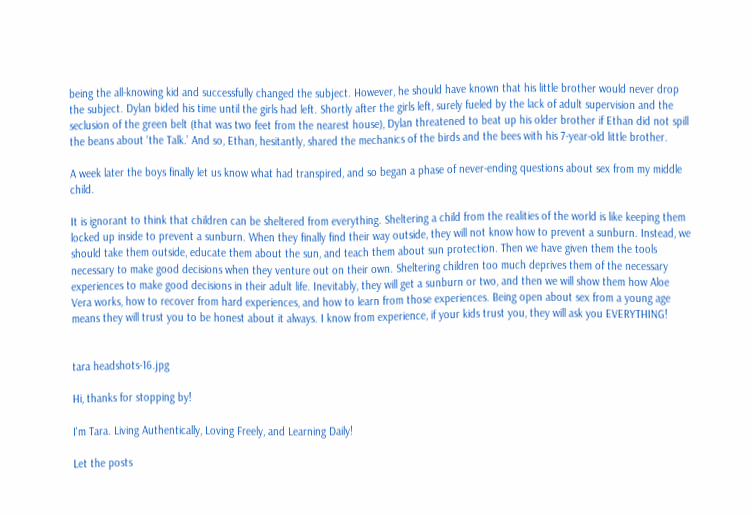being the all-knowing kid and successfully changed the subject. However, he should have known that his little brother would never drop the subject. Dylan bided his time until the girls had left. Shortly after the girls left, surely fueled by the lack of adult supervision and the seclusion of the green belt (that was two feet from the nearest house), Dylan threatened to beat up his older brother if Ethan did not spill the beans about ‘the Talk.’ And so, Ethan, hesitantly, shared the mechanics of the birds and the bees with his 7-year-old little brother.

A week later the boys finally let us know what had transpired, and so began a phase of never-ending questions about sex from my middle child.

It is ignorant to think that children can be sheltered from everything. Sheltering a child from the realities of the world is like keeping them locked up inside to prevent a sunburn. When they finally find their way outside, they will not know how to prevent a sunburn. Instead, we should take them outside, educate them about the sun, and teach them about sun protection. Then we have given them the tools necessary to make good decisions when they venture out on their own. Sheltering children too much deprives them of the necessary experiences to make good decisions in their adult life. Inevitably, they will get a sunburn or two, and then we will show them how Aloe Vera works, how to recover from hard experiences, and how to learn from those experiences. Being open about sex from a young age means they will trust you to be honest about it always. I know from experience, if your kids trust you, they will ask you EVERYTHING!


tara headshots-16.jpg

Hi, thanks for stopping by!

I'm Tara. Living Authentically, Loving Freely, and Learning Daily!

Let the posts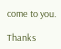come to you.

Thanks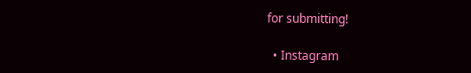for submitting!

  • Instagram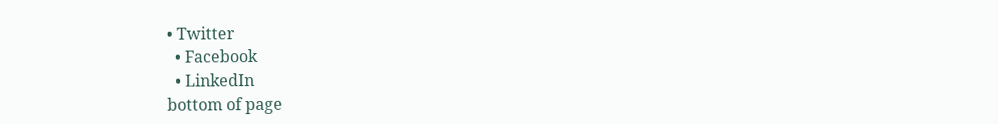• Twitter
  • Facebook
  • LinkedIn
bottom of page